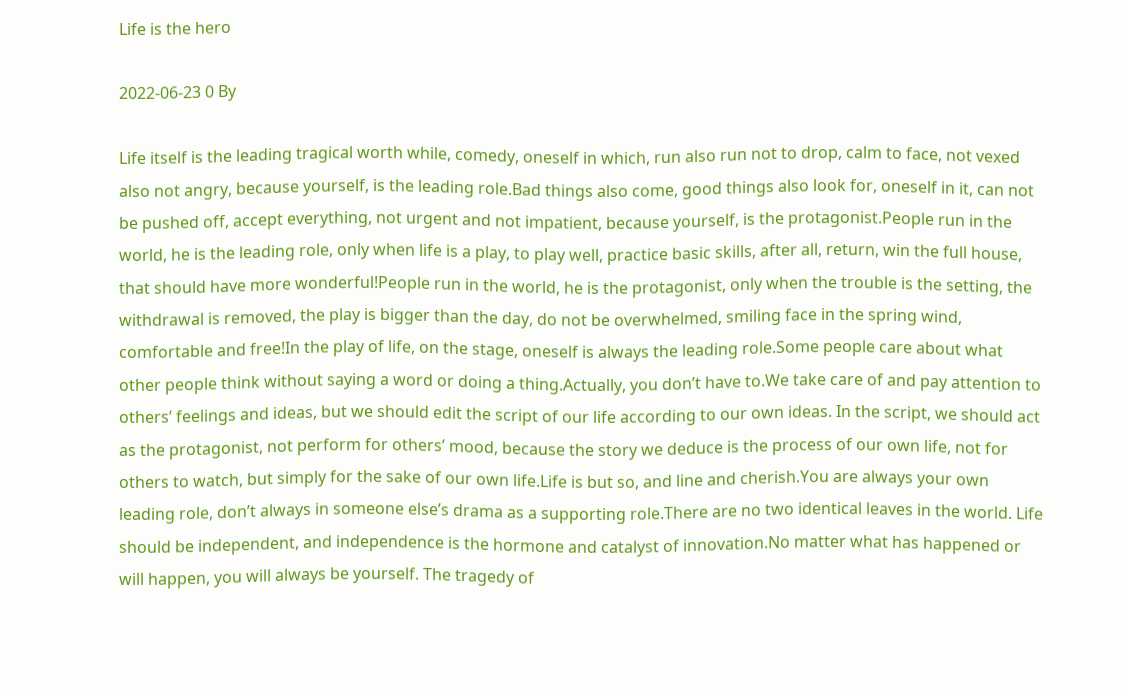Life is the hero

2022-06-23 0 By

Life itself is the leading tragical worth while, comedy, oneself in which, run also run not to drop, calm to face, not vexed also not angry, because yourself, is the leading role.Bad things also come, good things also look for, oneself in it, can not be pushed off, accept everything, not urgent and not impatient, because yourself, is the protagonist.People run in the world, he is the leading role, only when life is a play, to play well, practice basic skills, after all, return, win the full house, that should have more wonderful!People run in the world, he is the protagonist, only when the trouble is the setting, the withdrawal is removed, the play is bigger than the day, do not be overwhelmed, smiling face in the spring wind, comfortable and free!In the play of life, on the stage, oneself is always the leading role.Some people care about what other people think without saying a word or doing a thing.Actually, you don’t have to.We take care of and pay attention to others’ feelings and ideas, but we should edit the script of our life according to our own ideas. In the script, we should act as the protagonist, not perform for others’ mood, because the story we deduce is the process of our own life, not for others to watch, but simply for the sake of our own life.Life is but so, and line and cherish.You are always your own leading role, don’t always in someone else’s drama as a supporting role.There are no two identical leaves in the world. Life should be independent, and independence is the hormone and catalyst of innovation.No matter what has happened or will happen, you will always be yourself. The tragedy of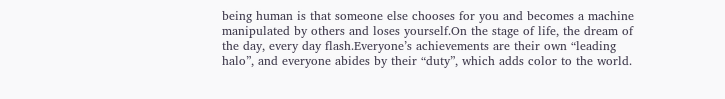being human is that someone else chooses for you and becomes a machine manipulated by others and loses yourself.On the stage of life, the dream of the day, every day flash.Everyone’s achievements are their own “leading halo”, and everyone abides by their “duty”, which adds color to the world.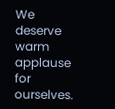We deserve warm applause for ourselves.